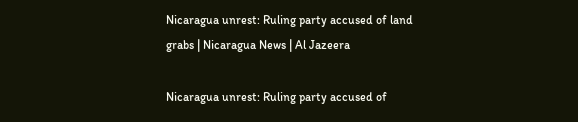Nicaragua unrest: Ruling party accused of land grabs | Nicaragua News | Al Jazeera

Nicaragua unrest: Ruling party accused of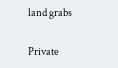land grabs

Private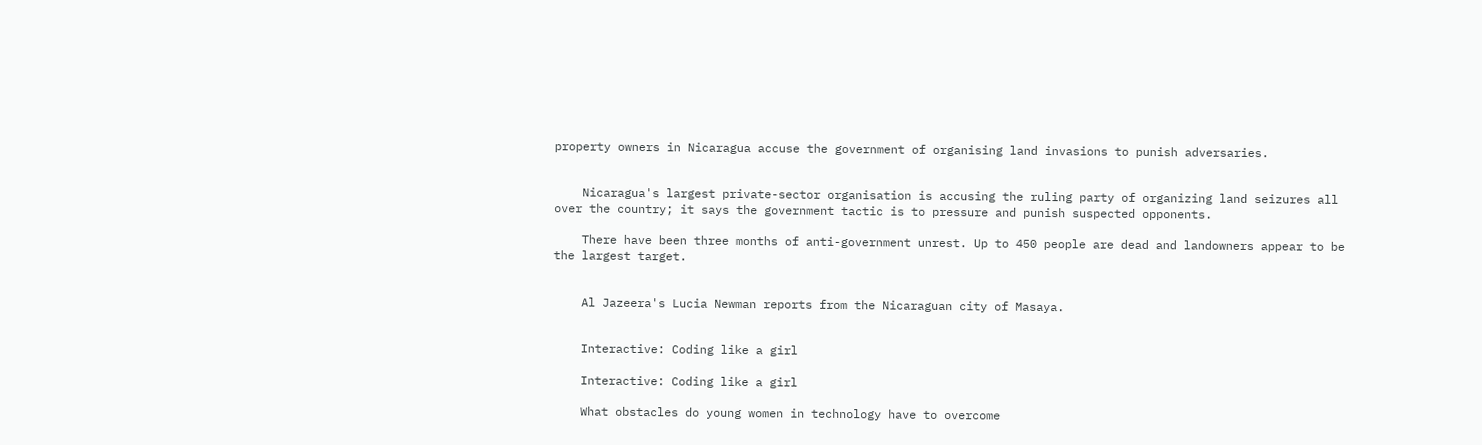property owners in Nicaragua accuse the government of organising land invasions to punish adversaries.


    Nicaragua's largest private-sector organisation is accusing the ruling party of organizing land seizures all over the country; it says the government tactic is to pressure and punish suspected opponents.

    There have been three months of anti-government unrest. Up to 450 people are dead and landowners appear to be the largest target.


    Al Jazeera's Lucia Newman reports from the Nicaraguan city of Masaya.


    Interactive: Coding like a girl

    Interactive: Coding like a girl

    What obstacles do young women in technology have to overcome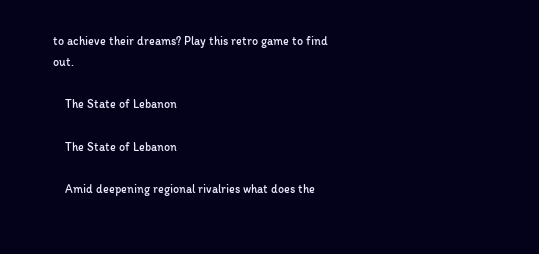to achieve their dreams? Play this retro game to find out.

    The State of Lebanon

    The State of Lebanon

    Amid deepening regional rivalries what does the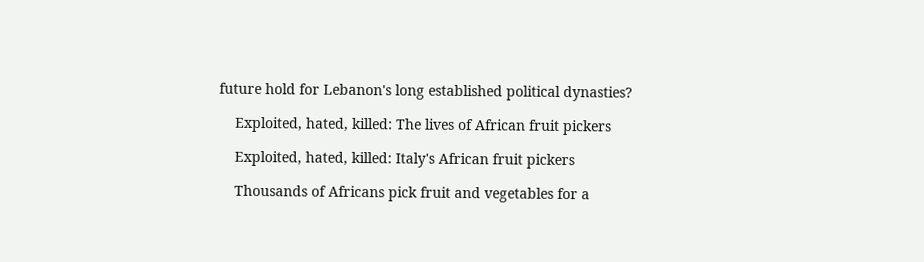future hold for Lebanon's long established political dynasties?

    Exploited, hated, killed: The lives of African fruit pickers

    Exploited, hated, killed: Italy's African fruit pickers

    Thousands of Africans pick fruit and vegetables for a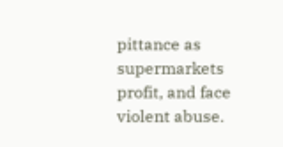pittance as supermarkets profit, and face violent abuse.